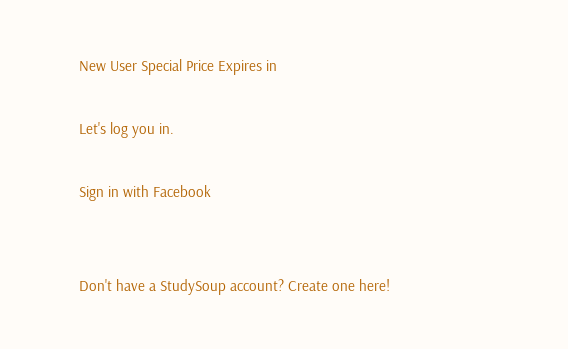New User Special Price Expires in

Let's log you in.

Sign in with Facebook


Don't have a StudySoup account? Create one here!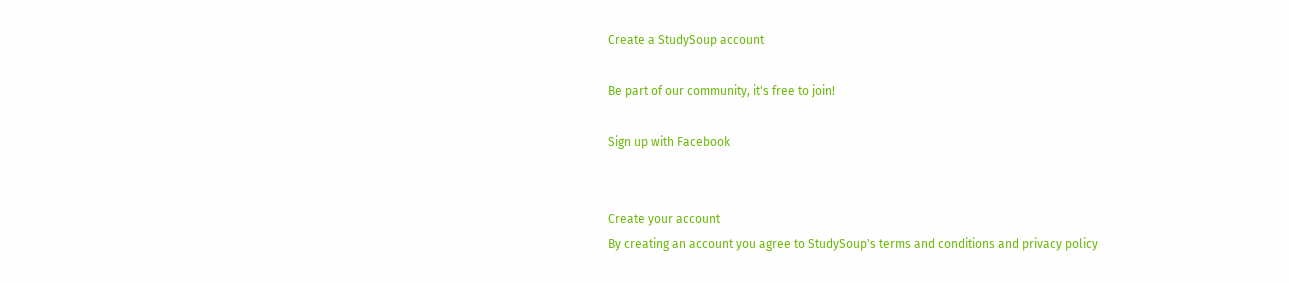Create a StudySoup account

Be part of our community, it's free to join!

Sign up with Facebook


Create your account
By creating an account you agree to StudySoup's terms and conditions and privacy policy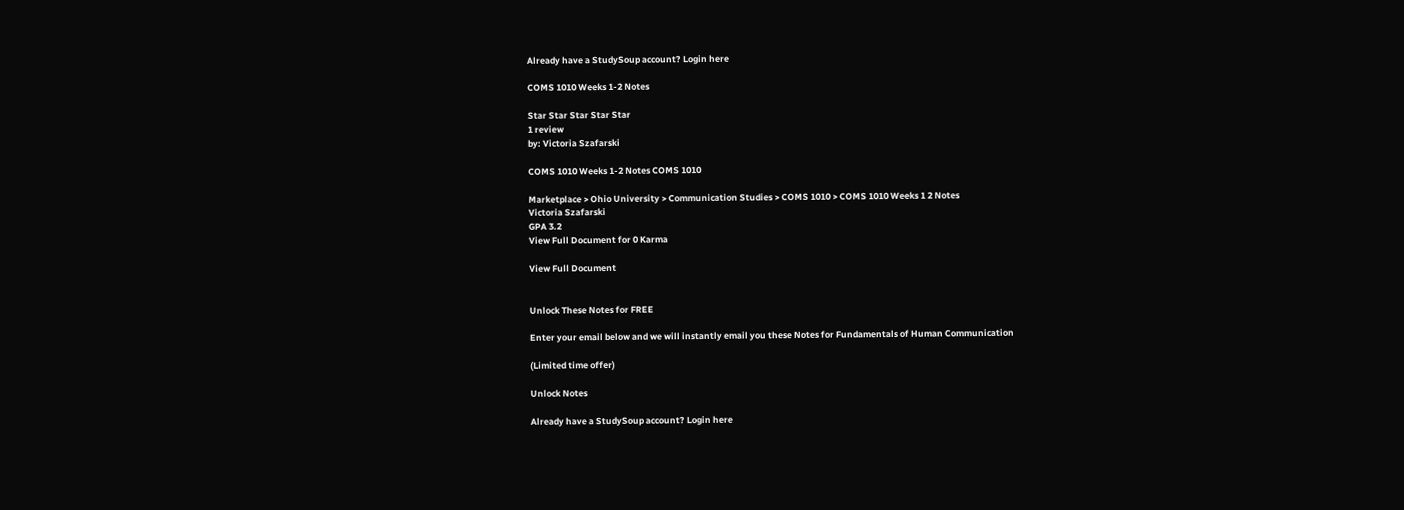Already have a StudySoup account? Login here

COMS 1010 Weeks 1-2 Notes

Star Star Star Star Star
1 review
by: Victoria Szafarski

COMS 1010 Weeks 1-2 Notes COMS 1010

Marketplace > Ohio University > Communication Studies > COMS 1010 > COMS 1010 Weeks 1 2 Notes
Victoria Szafarski
GPA 3.2
View Full Document for 0 Karma

View Full Document


Unlock These Notes for FREE

Enter your email below and we will instantly email you these Notes for Fundamentals of Human Communication

(Limited time offer)

Unlock Notes

Already have a StudySoup account? Login here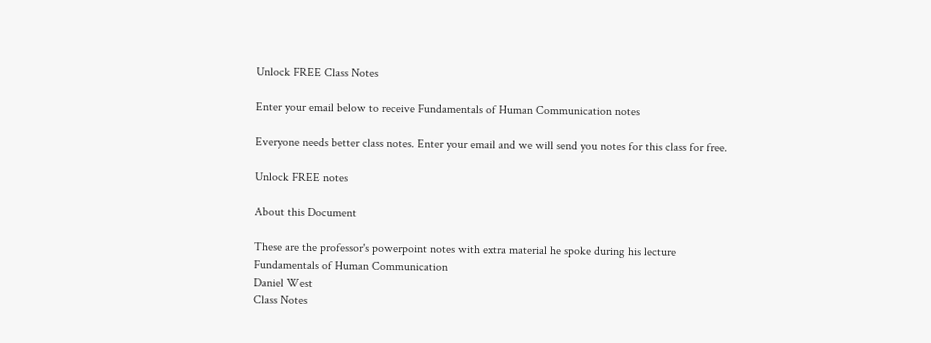Unlock FREE Class Notes

Enter your email below to receive Fundamentals of Human Communication notes

Everyone needs better class notes. Enter your email and we will send you notes for this class for free.

Unlock FREE notes

About this Document

These are the professor's powerpoint notes with extra material he spoke during his lecture
Fundamentals of Human Communication
Daniel West
Class Notes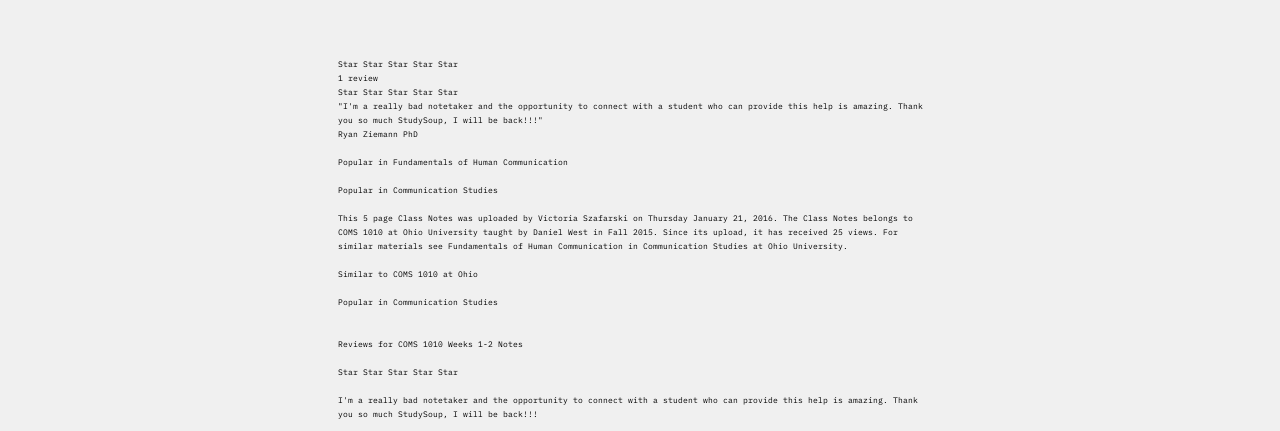Star Star Star Star Star
1 review
Star Star Star Star Star
"I'm a really bad notetaker and the opportunity to connect with a student who can provide this help is amazing. Thank you so much StudySoup, I will be back!!!"
Ryan Ziemann PhD

Popular in Fundamentals of Human Communication

Popular in Communication Studies

This 5 page Class Notes was uploaded by Victoria Szafarski on Thursday January 21, 2016. The Class Notes belongs to COMS 1010 at Ohio University taught by Daniel West in Fall 2015. Since its upload, it has received 25 views. For similar materials see Fundamentals of Human Communication in Communication Studies at Ohio University.

Similar to COMS 1010 at Ohio

Popular in Communication Studies


Reviews for COMS 1010 Weeks 1-2 Notes

Star Star Star Star Star

I'm a really bad notetaker and the opportunity to connect with a student who can provide this help is amazing. Thank you so much StudySoup, I will be back!!!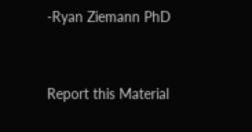-Ryan Ziemann PhD


Report this Material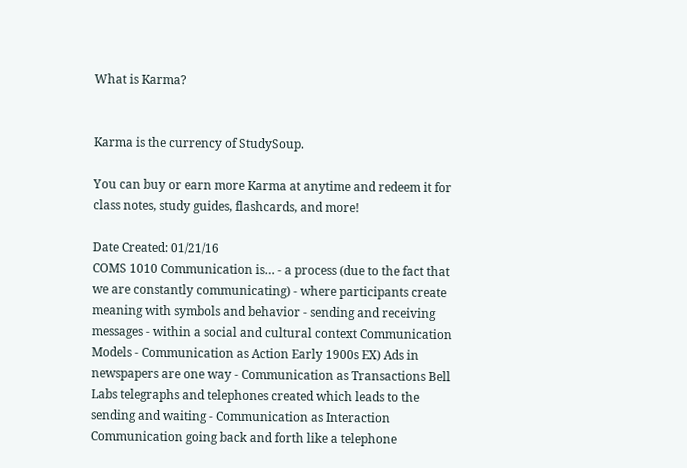What is Karma?


Karma is the currency of StudySoup.

You can buy or earn more Karma at anytime and redeem it for class notes, study guides, flashcards, and more!

Date Created: 01/21/16
COMS 1010 Communication is… - a process (due to the fact that we are constantly communicating) - where participants create meaning with symbols and behavior - sending and receiving messages - within a social and cultural context Communication Models - Communication as Action Early 1900s EX) Ads in newspapers are one way - Communication as Transactions Bell Labs telegraphs and telephones created which leads to the sending and waiting - Communication as Interaction Communication going back and forth like a telephone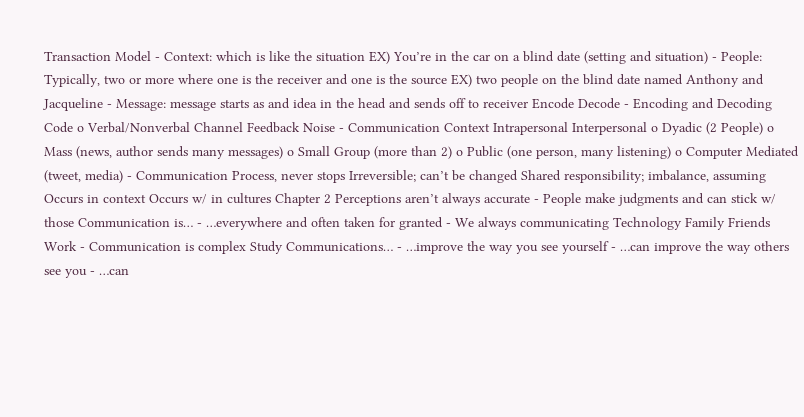Transaction Model - Context: which is like the situation EX) You’re in the car on a blind date (setting and situation) - People: Typically, two or more where one is the receiver and one is the source EX) two people on the blind date named Anthony and Jacqueline - Message: message starts as and idea in the head and sends off to receiver Encode Decode - Encoding and Decoding Code o Verbal/Nonverbal Channel Feedback Noise - Communication Context Intrapersonal Interpersonal o Dyadic (2 People) o Mass (news, author sends many messages) o Small Group (more than 2) o Public (one person, many listening) o Computer Mediated (tweet, media) - Communication Process, never stops Irreversible; can’t be changed Shared responsibility; imbalance, assuming Occurs in context Occurs w/ in cultures Chapter 2 Perceptions aren’t always accurate - People make judgments and can stick w/ those Communication is… - …everywhere and often taken for granted - We always communicating Technology Family Friends Work - Communication is complex Study Communications… - …improve the way you see yourself - …can improve the way others see you - …can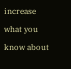increase what you know about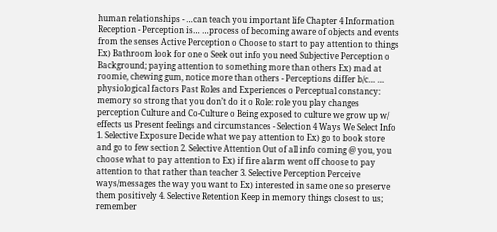human relationships - …can teach you important life Chapter 4 Information Reception - Perception is… …process of becoming aware of objects and events from the senses Active Perception o Choose to start to pay attention to things Ex) Bathroom look for one o Seek out info you need Subjective Perception o Background; paying attention to something more than others Ex) mad at roomie, chewing gum, notice more than others - Perceptions differ b/c… … physiological factors Past Roles and Experiences o Perceptual constancy: memory so strong that you don’t do it o Role: role you play changes perception Culture and Co-Culture o Being exposed to culture we grow up w/ effects us Present feelings and circumstances - Selection 4 Ways We Select Info 1. Selective Exposure Decide what we pay attention to Ex) go to book store and go to few section 2. Selective Attention Out of all info coming @ you, you choose what to pay attention to Ex) if fire alarm went off choose to pay attention to that rather than teacher 3. Selective Perception Perceive ways/messages the way you want to Ex) interested in same one so preserve them positively 4. Selective Retention Keep in memory things closest to us; remember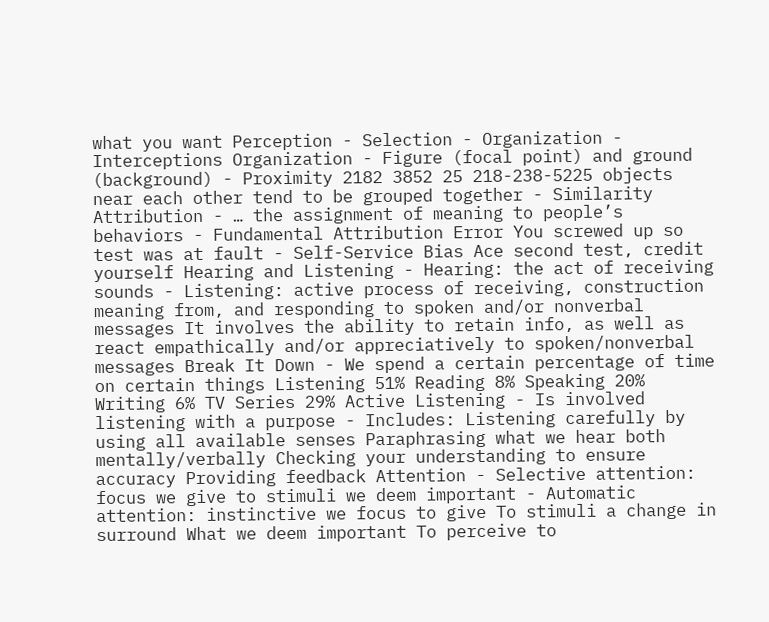what you want Perception - Selection - Organization - Interceptions Organization - Figure (focal point) and ground (background) - Proximity 2182 3852 25 218-238-5225 objects near each other tend to be grouped together - Similarity Attribution - … the assignment of meaning to people’s behaviors - Fundamental Attribution Error You screwed up so test was at fault - Self-Service Bias Ace second test, credit yourself Hearing and Listening - Hearing: the act of receiving sounds - Listening: active process of receiving, construction meaning from, and responding to spoken and/or nonverbal messages It involves the ability to retain info, as well as react empathically and/or appreciatively to spoken/nonverbal messages Break It Down - We spend a certain percentage of time on certain things Listening 51% Reading 8% Speaking 20% Writing 6% TV Series 29% Active Listening - Is involved listening with a purpose - Includes: Listening carefully by using all available senses Paraphrasing what we hear both mentally/verbally Checking your understanding to ensure accuracy Providing feedback Attention - Selective attention: focus we give to stimuli we deem important - Automatic attention: instinctive we focus to give To stimuli a change in surround What we deem important To perceive to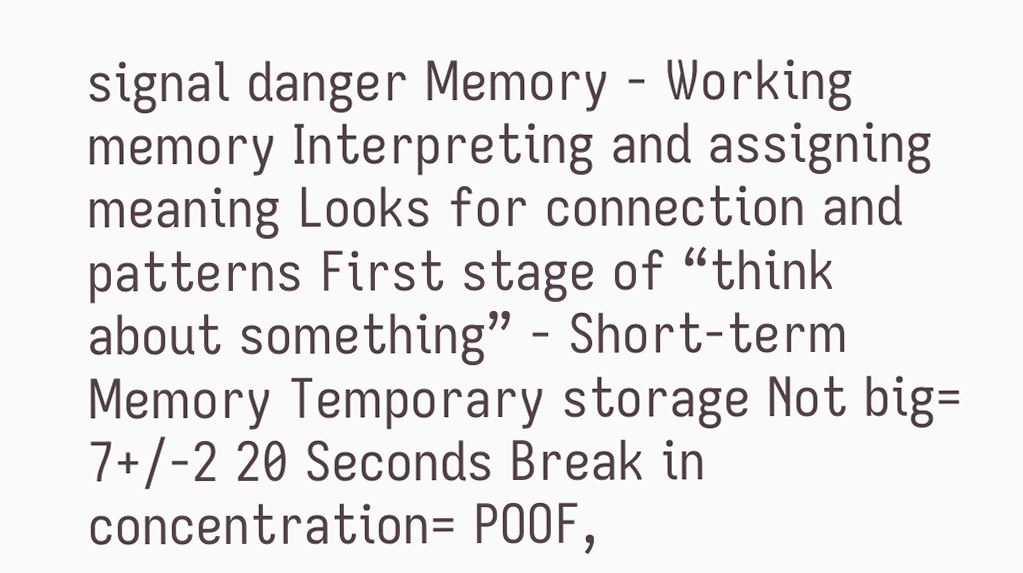signal danger Memory - Working memory Interpreting and assigning meaning Looks for connection and patterns First stage of “think about something” - Short-term Memory Temporary storage Not big= 7+/-2 20 Seconds Break in concentration= POOF,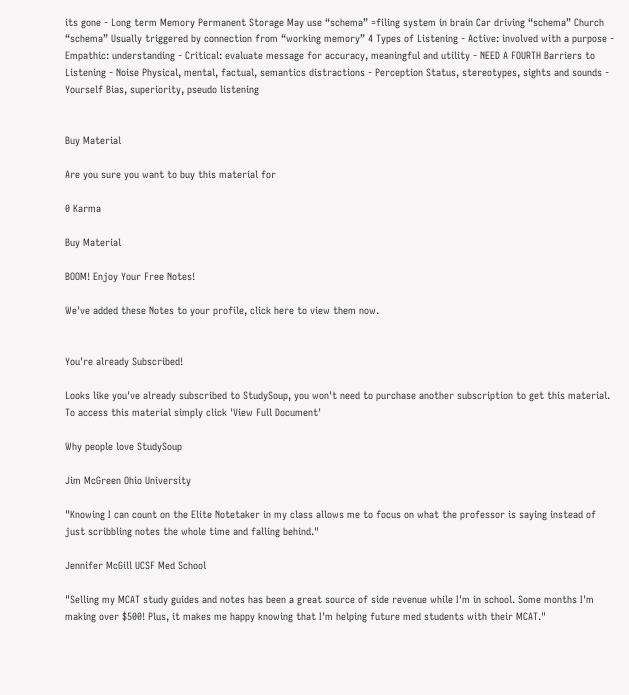its gone - Long term Memory Permanent Storage May use “schema” =filing system in brain Car driving “schema” Church “schema” Usually triggered by connection from “working memory” 4 Types of Listening - Active: involved with a purpose - Empathic: understanding - Critical: evaluate message for accuracy, meaningful and utility - NEED A FOURTH Barriers to Listening - Noise Physical, mental, factual, semantics distractions - Perception Status, stereotypes, sights and sounds - Yourself Bias, superiority, pseudo listening


Buy Material

Are you sure you want to buy this material for

0 Karma

Buy Material

BOOM! Enjoy Your Free Notes!

We've added these Notes to your profile, click here to view them now.


You're already Subscribed!

Looks like you've already subscribed to StudySoup, you won't need to purchase another subscription to get this material. To access this material simply click 'View Full Document'

Why people love StudySoup

Jim McGreen Ohio University

"Knowing I can count on the Elite Notetaker in my class allows me to focus on what the professor is saying instead of just scribbling notes the whole time and falling behind."

Jennifer McGill UCSF Med School

"Selling my MCAT study guides and notes has been a great source of side revenue while I'm in school. Some months I'm making over $500! Plus, it makes me happy knowing that I'm helping future med students with their MCAT."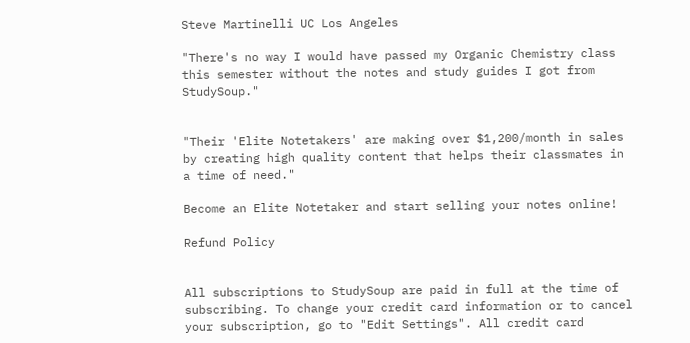Steve Martinelli UC Los Angeles

"There's no way I would have passed my Organic Chemistry class this semester without the notes and study guides I got from StudySoup."


"Their 'Elite Notetakers' are making over $1,200/month in sales by creating high quality content that helps their classmates in a time of need."

Become an Elite Notetaker and start selling your notes online!

Refund Policy


All subscriptions to StudySoup are paid in full at the time of subscribing. To change your credit card information or to cancel your subscription, go to "Edit Settings". All credit card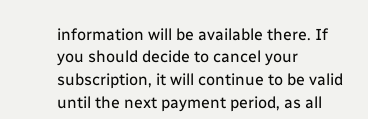information will be available there. If you should decide to cancel your subscription, it will continue to be valid until the next payment period, as all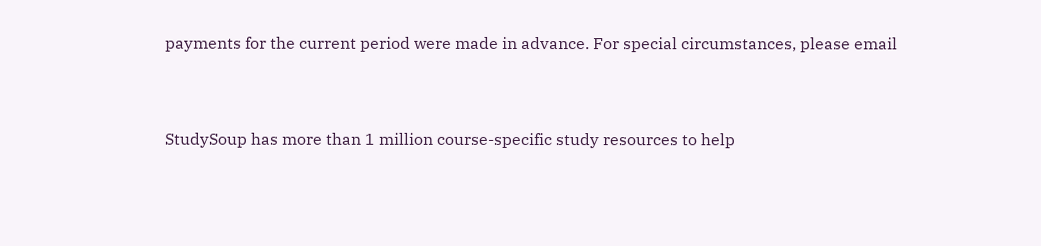payments for the current period were made in advance. For special circumstances, please email


StudySoup has more than 1 million course-specific study resources to help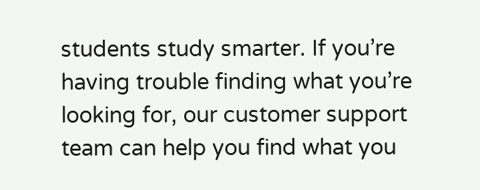students study smarter. If you’re having trouble finding what you’re looking for, our customer support team can help you find what you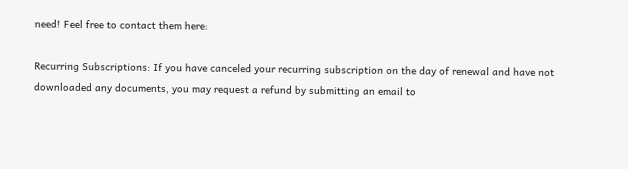need! Feel free to contact them here:

Recurring Subscriptions: If you have canceled your recurring subscription on the day of renewal and have not downloaded any documents, you may request a refund by submitting an email to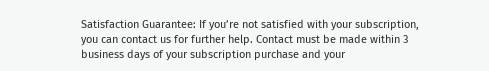Satisfaction Guarantee: If you’re not satisfied with your subscription, you can contact us for further help. Contact must be made within 3 business days of your subscription purchase and your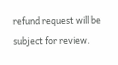refund request will be subject for review.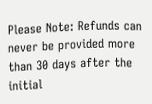Please Note: Refunds can never be provided more than 30 days after the initial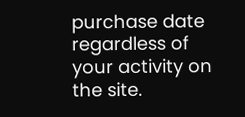purchase date regardless of your activity on the site.